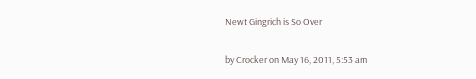Newt Gingrich is So Over

by Crocker on May 16, 2011, 5:53 am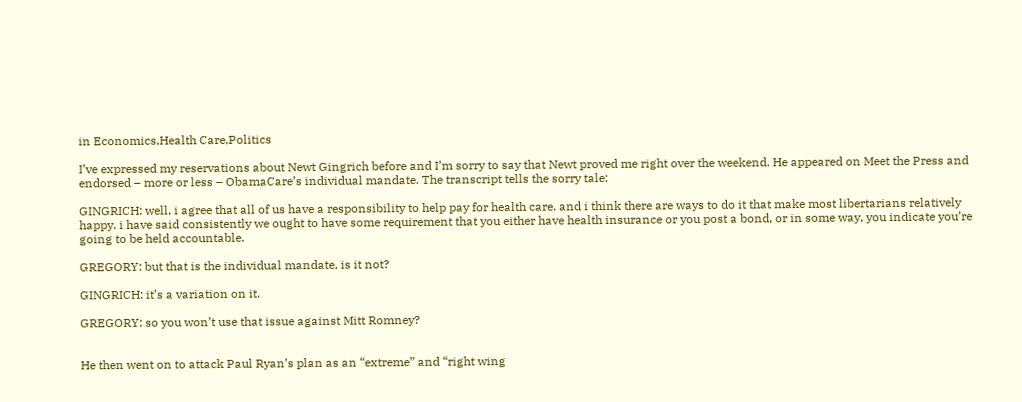in Economics,Health Care,Politics

I’ve expressed my reservations about Newt Gingrich before and I’m sorry to say that Newt proved me right over the weekend. He appeared on Meet the Press and endorsed – more or less – ObamaCare’s individual mandate. The transcript tells the sorry tale:

GINGRICH: well, i agree that all of us have a responsibility to help pay for health care. and i think there are ways to do it that make most libertarians relatively happy. i have said consistently we ought to have some requirement that you either have health insurance or you post a bond, or in some way, you indicate you’re going to be held accountable.

GREGORY: but that is the individual mandate, is it not?

GINGRICH: it’s a variation on it.

GREGORY: so you won’t use that issue against Mitt Romney?


He then went on to attack Paul Ryan’s plan as an “extreme” and “right wing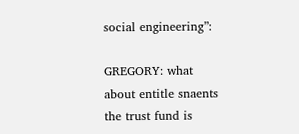social engineering”:

GREGORY: what about entitle snaents the trust fund is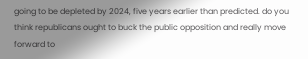going to be depleted by 2024, five years earlier than predicted. do you think republicans ought to buck the public opposition and really move forward to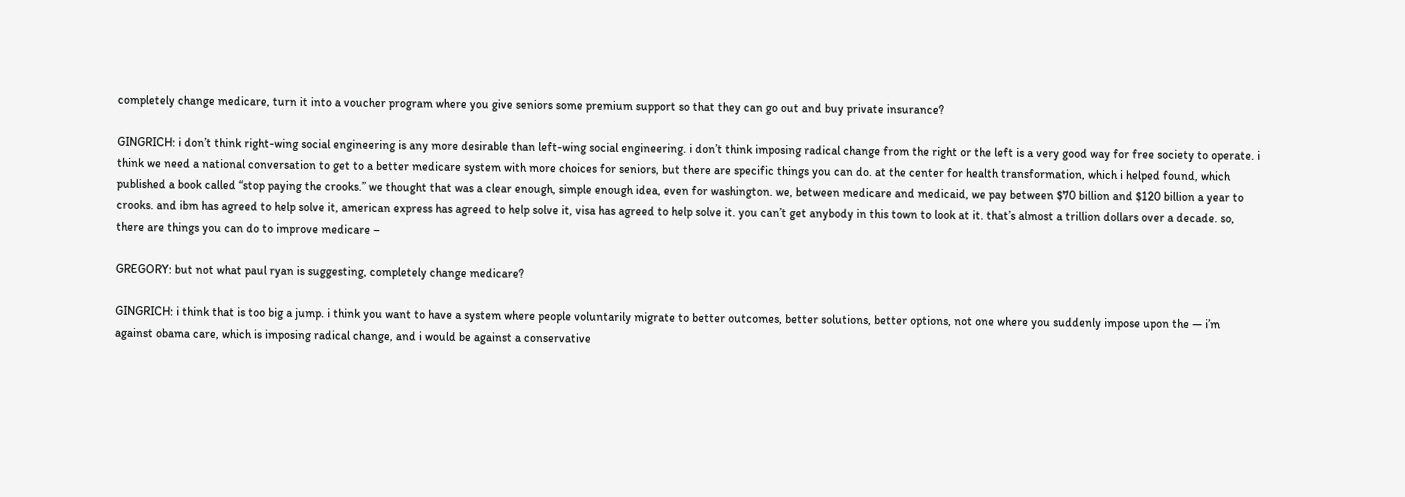completely change medicare, turn it into a voucher program where you give seniors some premium support so that they can go out and buy private insurance?

GINGRICH: i don’t think right-wing social engineering is any more desirable than left-wing social engineering. i don’t think imposing radical change from the right or the left is a very good way for free society to operate. i think we need a national conversation to get to a better medicare system with more choices for seniors, but there are specific things you can do. at the center for health transformation, which i helped found, which published a book called “stop paying the crooks.” we thought that was a clear enough, simple enough idea, even for washington. we, between medicare and medicaid, we pay between $70 billion and $120 billion a year to crooks. and ibm has agreed to help solve it, american express has agreed to help solve it, visa has agreed to help solve it. you can’t get anybody in this town to look at it. that’s almost a trillion dollars over a decade. so, there are things you can do to improve medicare –

GREGORY: but not what paul ryan is suggesting, completely change medicare?

GINGRICH: i think that is too big a jump. i think you want to have a system where people voluntarily migrate to better outcomes, better solutions, better options, not one where you suddenly impose upon the — i’m against obama care, which is imposing radical change, and i would be against a conservative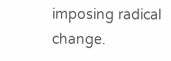imposing radical change.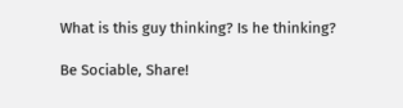What is this guy thinking? Is he thinking?

Be Sociable, Share!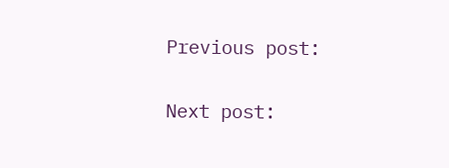Previous post:

Next post: